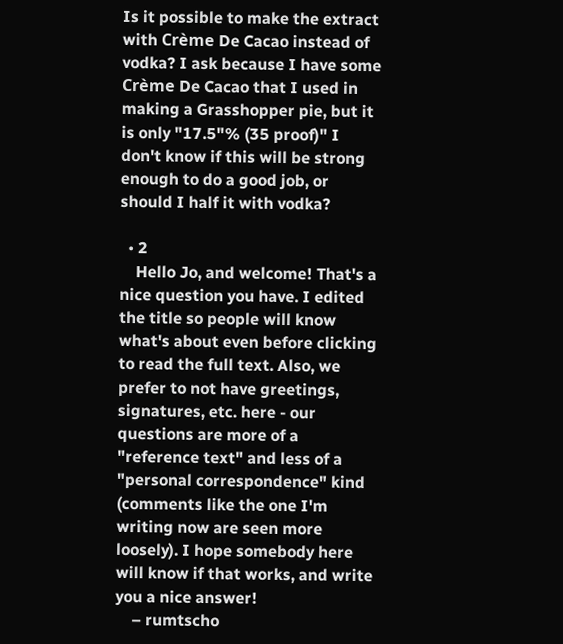Is it possible to make the extract with Crème De Cacao instead of vodka? I ask because I have some Crème De Cacao that I used in making a Grasshopper pie, but it is only "17.5"% (35 proof)" I don't know if this will be strong enough to do a good job, or should I half it with vodka?

  • 2
    Hello Jo, and welcome! That's a nice question you have. I edited the title so people will know what's about even before clicking to read the full text. Also, we prefer to not have greetings, signatures, etc. here - our questions are more of a "reference text" and less of a "personal correspondence" kind (comments like the one I'm writing now are seen more loosely). I hope somebody here will know if that works, and write you a nice answer!
    – rumtscho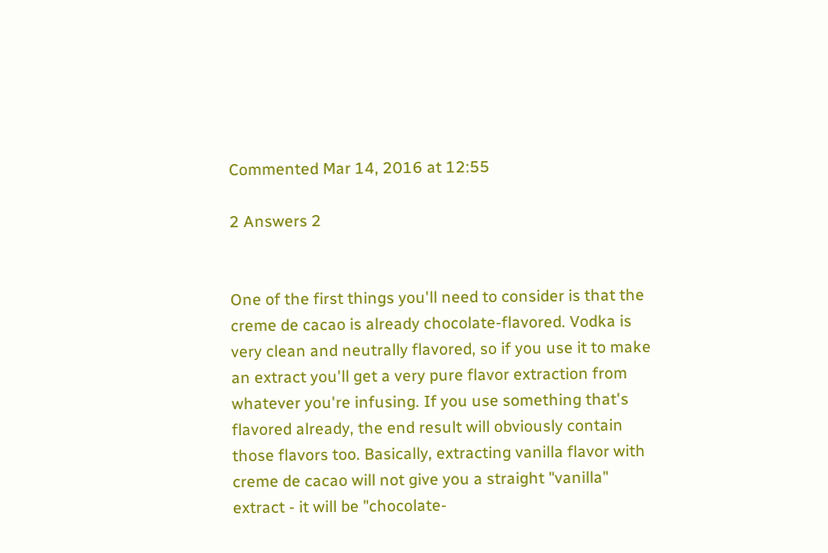Commented Mar 14, 2016 at 12:55

2 Answers 2


One of the first things you'll need to consider is that the creme de cacao is already chocolate-flavored. Vodka is very clean and neutrally flavored, so if you use it to make an extract you'll get a very pure flavor extraction from whatever you're infusing. If you use something that's flavored already, the end result will obviously contain those flavors too. Basically, extracting vanilla flavor with creme de cacao will not give you a straight "vanilla" extract - it will be "chocolate-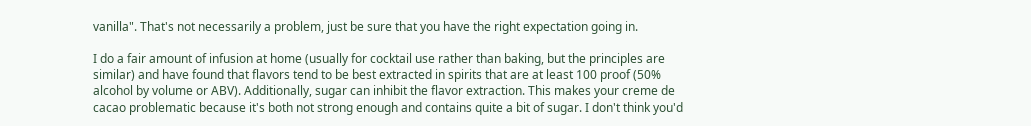vanilla". That's not necessarily a problem, just be sure that you have the right expectation going in.

I do a fair amount of infusion at home (usually for cocktail use rather than baking, but the principles are similar) and have found that flavors tend to be best extracted in spirits that are at least 100 proof (50% alcohol by volume or ABV). Additionally, sugar can inhibit the flavor extraction. This makes your creme de cacao problematic because it's both not strong enough and contains quite a bit of sugar. I don't think you'd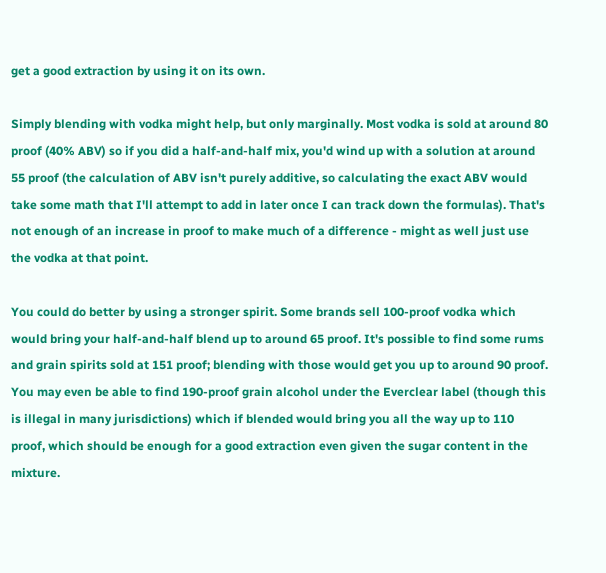get a good extraction by using it on its own.

Simply blending with vodka might help, but only marginally. Most vodka is sold at around 80 proof (40% ABV) so if you did a half-and-half mix, you'd wind up with a solution at around 55 proof (the calculation of ABV isn't purely additive, so calculating the exact ABV would take some math that I'll attempt to add in later once I can track down the formulas). That's not enough of an increase in proof to make much of a difference - might as well just use the vodka at that point.

You could do better by using a stronger spirit. Some brands sell 100-proof vodka which would bring your half-and-half blend up to around 65 proof. It's possible to find some rums and grain spirits sold at 151 proof; blending with those would get you up to around 90 proof. You may even be able to find 190-proof grain alcohol under the Everclear label (though this is illegal in many jurisdictions) which if blended would bring you all the way up to 110 proof, which should be enough for a good extraction even given the sugar content in the mixture.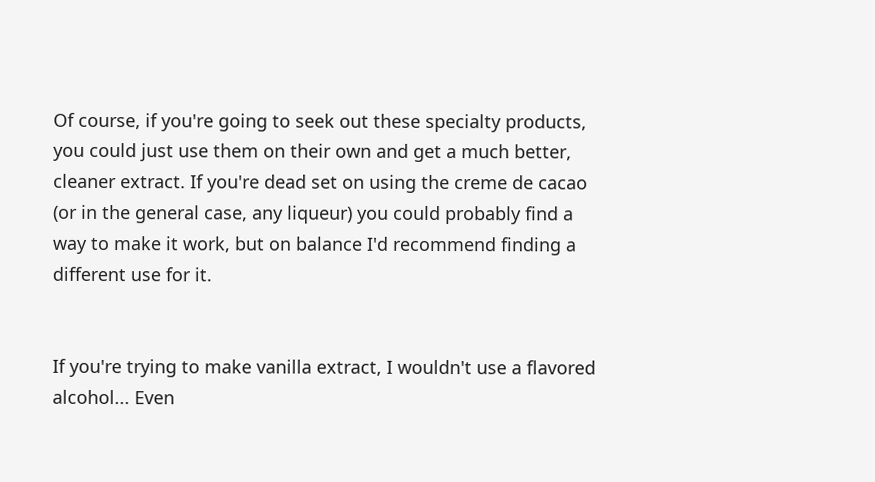Of course, if you're going to seek out these specialty products, you could just use them on their own and get a much better, cleaner extract. If you're dead set on using the creme de cacao (or in the general case, any liqueur) you could probably find a way to make it work, but on balance I'd recommend finding a different use for it.


If you're trying to make vanilla extract, I wouldn't use a flavored alcohol... Even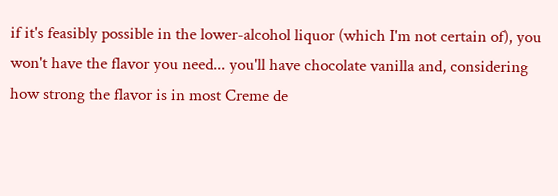if it's feasibly possible in the lower-alcohol liquor (which I'm not certain of), you won't have the flavor you need... you'll have chocolate vanilla and, considering how strong the flavor is in most Creme de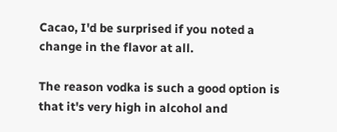Cacao, I'd be surprised if you noted a change in the flavor at all.

The reason vodka is such a good option is that it's very high in alcohol and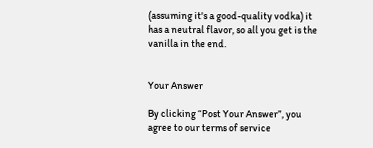(assuming it's a good-quality vodka) it has a neutral flavor, so all you get is the vanilla in the end.


Your Answer

By clicking “Post Your Answer”, you agree to our terms of service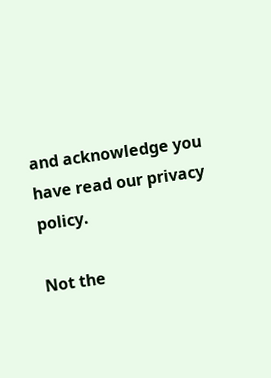and acknowledge you have read our privacy policy.

Not the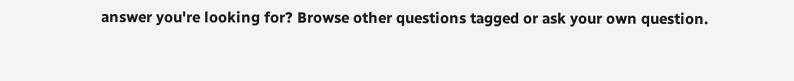answer you're looking for? Browse other questions tagged or ask your own question.